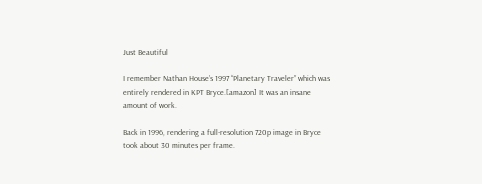Just Beautiful

I remember Nathan House’s 1997 “Planetary Traveler” which was entirely rendered in KPT Bryce.[amazon] It was an insane amount of work.

Back in 1996, rendering a full-resolution 720p image in Bryce took about 30 minutes per frame.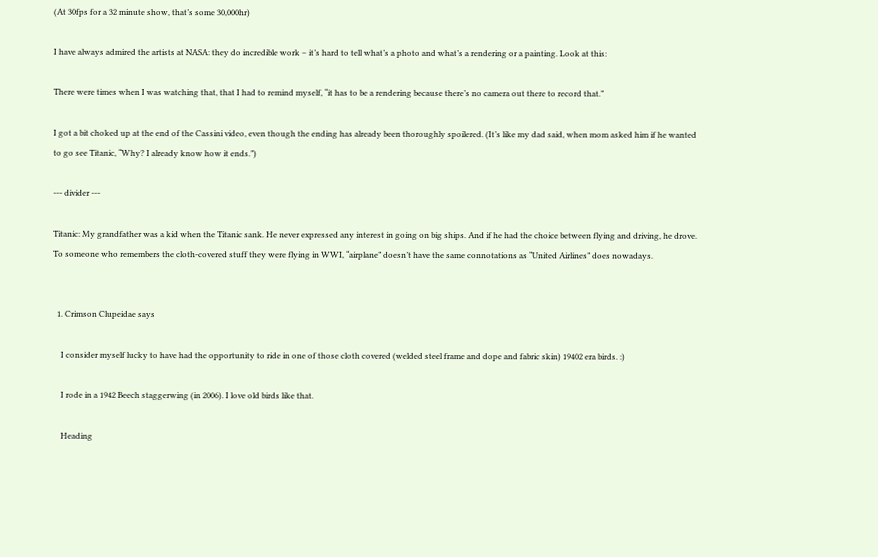(At 30fps for a 32 minute show, that’s some 30,000hr)

I have always admired the artists at NASA: they do incredible work – it’s hard to tell what’s a photo and what’s a rendering or a painting. Look at this:

There were times when I was watching that, that I had to remind myself, “it has to be a rendering because there’s no camera out there to record that.”

I got a bit choked up at the end of the Cassini video, even though the ending has already been thoroughly spoilered. (It’s like my dad said, when mom asked him if he wanted to go see Titanic, “Why? I already know how it ends.”)

--- divider ---

Titanic: My grandfather was a kid when the Titanic sank. He never expressed any interest in going on big ships. And if he had the choice between flying and driving, he drove. To someone who remembers the cloth-covered stuff they were flying in WWI, “airplane” doesn’t have the same connotations as “United Airlines” does nowadays.


  1. Crimson Clupeidae says

    I consider myself lucky to have had the opportunity to ride in one of those cloth covered (welded steel frame and dope and fabric skin) 19402 era birds. :)

    I rode in a 1942 Beech staggerwing (in 2006). I love old birds like that.

    Heading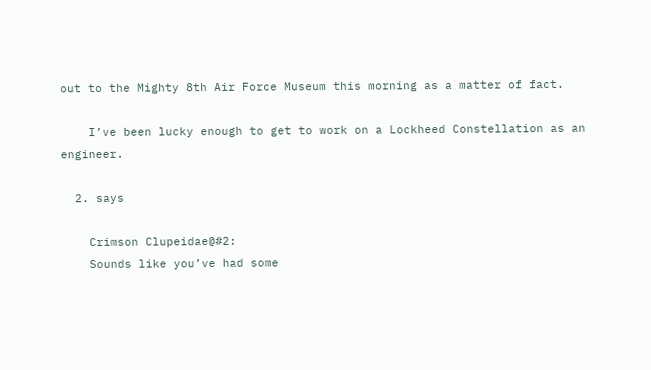out to the Mighty 8th Air Force Museum this morning as a matter of fact.

    I’ve been lucky enough to get to work on a Lockheed Constellation as an engineer.

  2. says

    Crimson Clupeidae@#2:
    Sounds like you’ve had some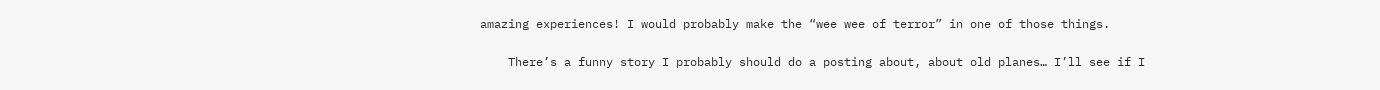amazing experiences! I would probably make the “wee wee of terror” in one of those things.

    There’s a funny story I probably should do a posting about, about old planes… I’ll see if I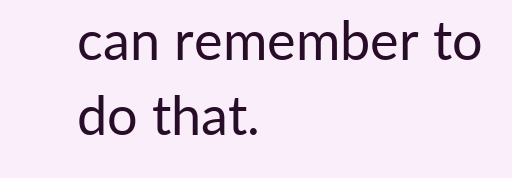can remember to do that.